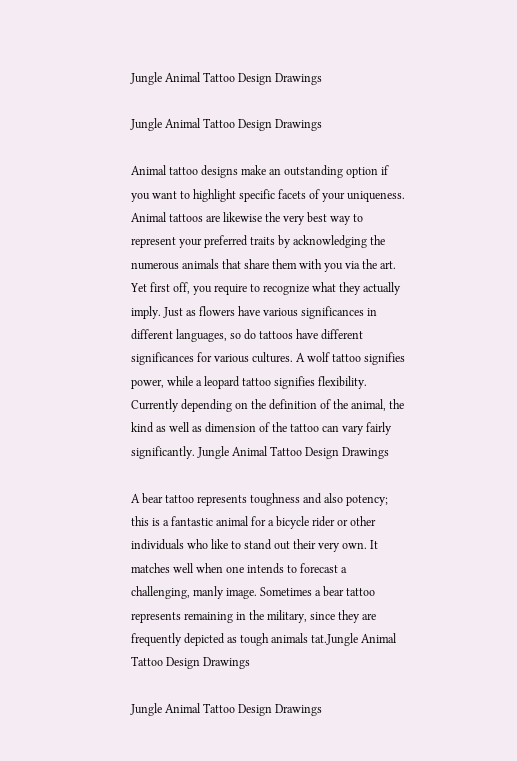Jungle Animal Tattoo Design Drawings

Jungle Animal Tattoo Design Drawings

Animal tattoo designs make an outstanding option if you want to highlight specific facets of your uniqueness. Animal tattoos are likewise the very best way to represent your preferred traits by acknowledging the numerous animals that share them with you via the art. Yet first off, you require to recognize what they actually imply. Just as flowers have various significances in different languages, so do tattoos have different significances for various cultures. A wolf tattoo signifies power, while a leopard tattoo signifies flexibility. Currently depending on the definition of the animal, the kind as well as dimension of the tattoo can vary fairly significantly. Jungle Animal Tattoo Design Drawings

A bear tattoo represents toughness and also potency; this is a fantastic animal for a bicycle rider or other individuals who like to stand out their very own. It matches well when one intends to forecast a challenging, manly image. Sometimes a bear tattoo represents remaining in the military, since they are frequently depicted as tough animals tat.Jungle Animal Tattoo Design Drawings

Jungle Animal Tattoo Design Drawings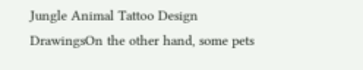Jungle Animal Tattoo Design DrawingsOn the other hand, some pets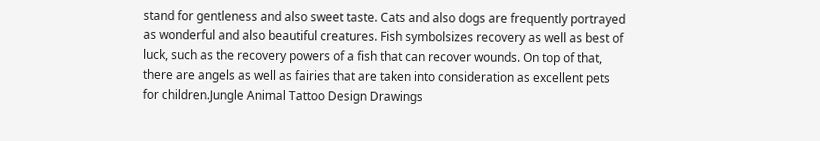stand for gentleness and also sweet taste. Cats and also dogs are frequently portrayed as wonderful and also beautiful creatures. Fish symbolsizes recovery as well as best of luck, such as the recovery powers of a fish that can recover wounds. On top of that, there are angels as well as fairies that are taken into consideration as excellent pets for children.Jungle Animal Tattoo Design Drawings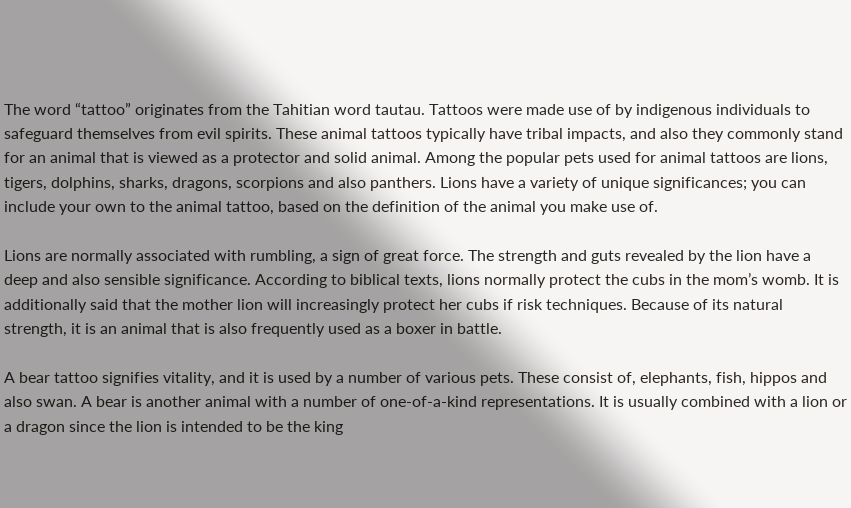The word “tattoo” originates from the Tahitian word tautau. Tattoos were made use of by indigenous individuals to safeguard themselves from evil spirits. These animal tattoos typically have tribal impacts, and also they commonly stand for an animal that is viewed as a protector and solid animal. Among the popular pets used for animal tattoos are lions, tigers, dolphins, sharks, dragons, scorpions and also panthers. Lions have a variety of unique significances; you can include your own to the animal tattoo, based on the definition of the animal you make use of.

Lions are normally associated with rumbling, a sign of great force. The strength and guts revealed by the lion have a deep and also sensible significance. According to biblical texts, lions normally protect the cubs in the mom’s womb. It is additionally said that the mother lion will increasingly protect her cubs if risk techniques. Because of its natural strength, it is an animal that is also frequently used as a boxer in battle.

A bear tattoo signifies vitality, and it is used by a number of various pets. These consist of, elephants, fish, hippos and also swan. A bear is another animal with a number of one-of-a-kind representations. It is usually combined with a lion or a dragon since the lion is intended to be the king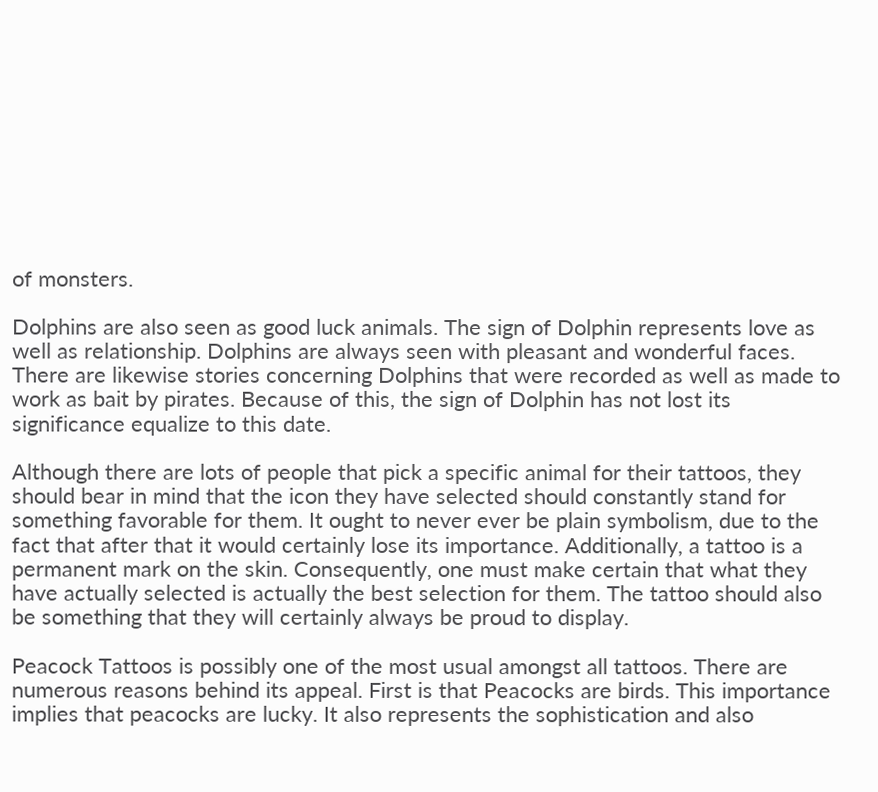of monsters.

Dolphins are also seen as good luck animals. The sign of Dolphin represents love as well as relationship. Dolphins are always seen with pleasant and wonderful faces. There are likewise stories concerning Dolphins that were recorded as well as made to work as bait by pirates. Because of this, the sign of Dolphin has not lost its significance equalize to this date.

Although there are lots of people that pick a specific animal for their tattoos, they should bear in mind that the icon they have selected should constantly stand for something favorable for them. It ought to never ever be plain symbolism, due to the fact that after that it would certainly lose its importance. Additionally, a tattoo is a permanent mark on the skin. Consequently, one must make certain that what they have actually selected is actually the best selection for them. The tattoo should also be something that they will certainly always be proud to display.

Peacock Tattoos is possibly one of the most usual amongst all tattoos. There are numerous reasons behind its appeal. First is that Peacocks are birds. This importance implies that peacocks are lucky. It also represents the sophistication and also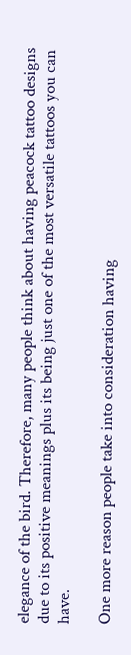elegance of the bird. Therefore, many people think about having peacock tattoo designs due to its positive meanings plus its being just one of the most versatile tattoos you can have.

One more reason people take into consideration having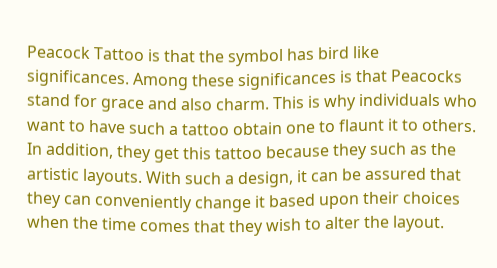Peacock Tattoo is that the symbol has bird like significances. Among these significances is that Peacocks stand for grace and also charm. This is why individuals who want to have such a tattoo obtain one to flaunt it to others. In addition, they get this tattoo because they such as the artistic layouts. With such a design, it can be assured that they can conveniently change it based upon their choices when the time comes that they wish to alter the layout.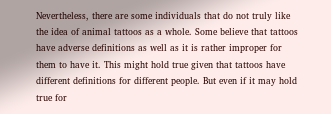Nevertheless, there are some individuals that do not truly like the idea of animal tattoos as a whole. Some believe that tattoos have adverse definitions as well as it is rather improper for them to have it. This might hold true given that tattoos have different definitions for different people. But even if it may hold true for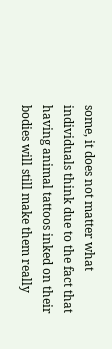some, it does not matter what individuals think due to the fact that having animal tattoos inked on their bodies will still make them really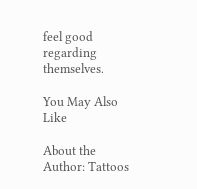feel good regarding themselves.

You May Also Like

About the Author: Tattoos